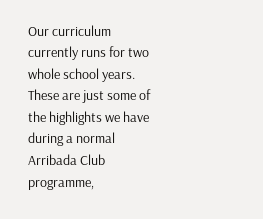Our curriculum currently runs for two whole school years. These are just some of the highlights we have during a normal Arribada Club programme,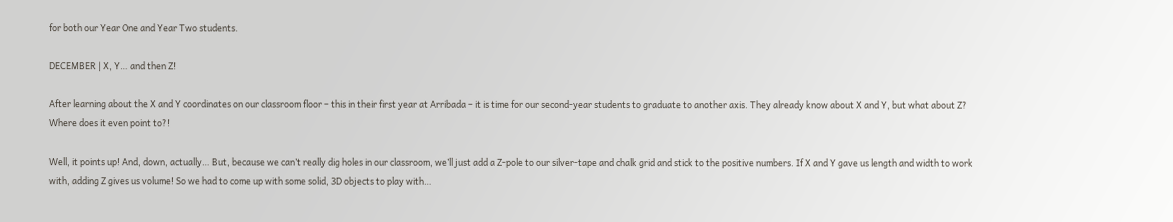for both our Year One and Year Two students.

DECEMBER | X, Y… and then Z!

After learning about the X and Y coordinates on our classroom floor – this in their first year at Arribada – it is time for our second-year students to graduate to another axis. They already know about X and Y, but what about Z? Where does it even point to?!

Well, it points up! And, down, actually… But, because we can’t really dig holes in our classroom, we’ll just add a Z-pole to our silver-tape and chalk grid and stick to the positive numbers. If X and Y gave us length and width to work with, adding Z gives us volume! So we had to come up with some solid, 3D objects to play with…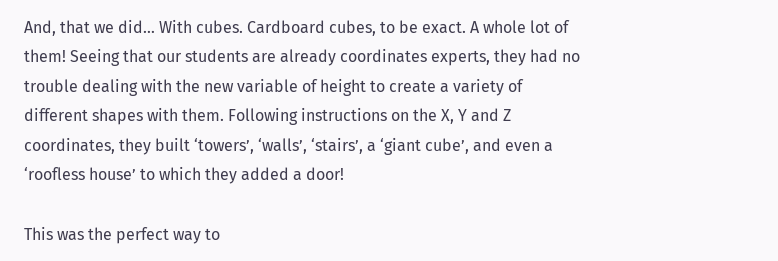And, that we did… With cubes. Cardboard cubes, to be exact. A whole lot of them! Seeing that our students are already coordinates experts, they had no trouble dealing with the new variable of height to create a variety of different shapes with them. Following instructions on the X, Y and Z coordinates, they built ‘towers’, ‘walls’, ‘stairs’, a ‘giant cube’, and even a ‘roofless house’ to which they added a door!

This was the perfect way to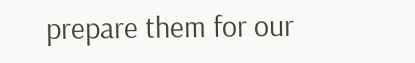prepare them for our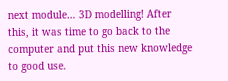next module… 3D modelling! After this, it was time to go back to the computer and put this new knowledge to good use.